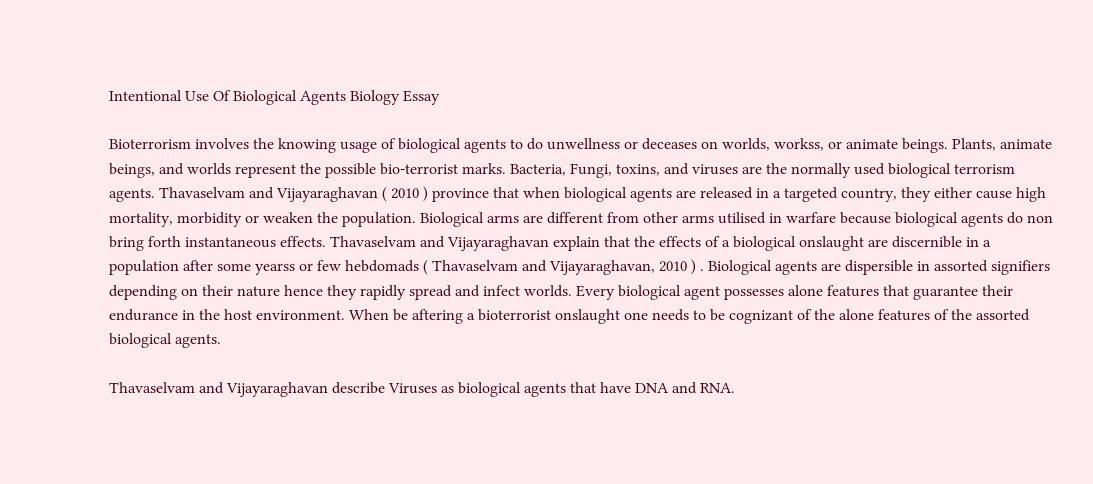Intentional Use Of Biological Agents Biology Essay

Bioterrorism involves the knowing usage of biological agents to do unwellness or deceases on worlds, workss, or animate beings. Plants, animate beings, and worlds represent the possible bio-terrorist marks. Bacteria, Fungi, toxins, and viruses are the normally used biological terrorism agents. Thavaselvam and Vijayaraghavan ( 2010 ) province that when biological agents are released in a targeted country, they either cause high mortality, morbidity or weaken the population. Biological arms are different from other arms utilised in warfare because biological agents do non bring forth instantaneous effects. Thavaselvam and Vijayaraghavan explain that the effects of a biological onslaught are discernible in a population after some yearss or few hebdomads ( Thavaselvam and Vijayaraghavan, 2010 ) . Biological agents are dispersible in assorted signifiers depending on their nature hence they rapidly spread and infect worlds. Every biological agent possesses alone features that guarantee their endurance in the host environment. When be aftering a bioterrorist onslaught one needs to be cognizant of the alone features of the assorted biological agents.

Thavaselvam and Vijayaraghavan describe Viruses as biological agents that have DNA and RNA.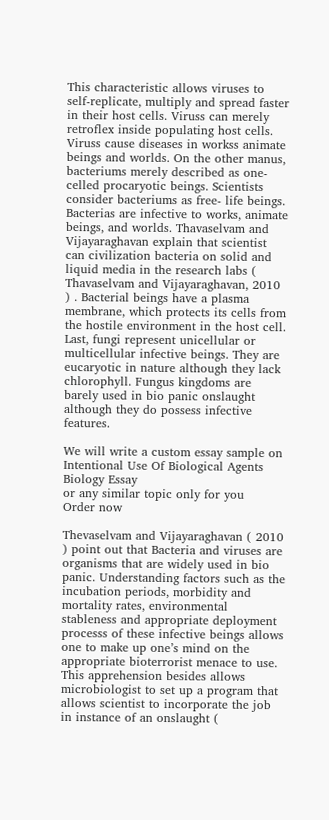This characteristic allows viruses to self-replicate, multiply and spread faster in their host cells. Viruss can merely retroflex inside populating host cells. Viruss cause diseases in workss animate beings and worlds. On the other manus, bacteriums merely described as one-celled procaryotic beings. Scientists consider bacteriums as free- life beings. Bacterias are infective to works, animate beings, and worlds. Thavaselvam and Vijayaraghavan explain that scientist can civilization bacteria on solid and liquid media in the research labs ( Thavaselvam and Vijayaraghavan, 2010 ) . Bacterial beings have a plasma membrane, which protects its cells from the hostile environment in the host cell. Last, fungi represent unicellular or multicellular infective beings. They are eucaryotic in nature although they lack chlorophyll. Fungus kingdoms are barely used in bio panic onslaught although they do possess infective features.

We will write a custom essay sample on
Intentional Use Of Biological Agents Biology Essay
or any similar topic only for you
Order now

Thevaselvam and Vijayaraghavan ( 2010 ) point out that Bacteria and viruses are organisms that are widely used in bio panic. Understanding factors such as the incubation periods, morbidity and mortality rates, environmental stableness and appropriate deployment processs of these infective beings allows one to make up one’s mind on the appropriate bioterrorist menace to use. This apprehension besides allows microbiologist to set up a program that allows scientist to incorporate the job in instance of an onslaught (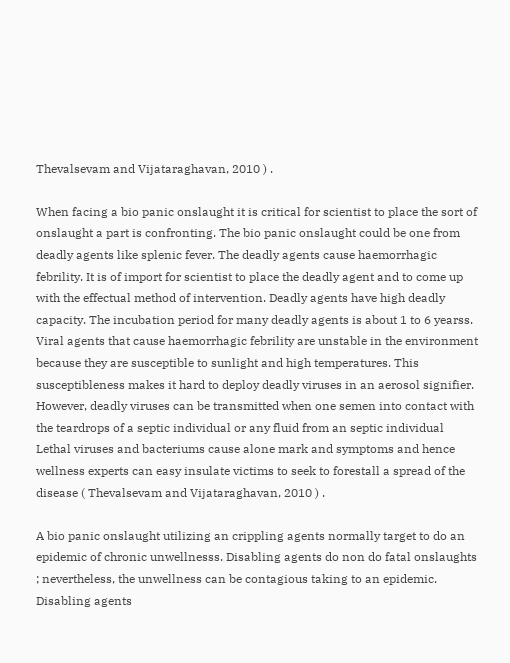Thevalsevam and Vijataraghavan, 2010 ) .

When facing a bio panic onslaught it is critical for scientist to place the sort of onslaught a part is confronting. The bio panic onslaught could be one from deadly agents like splenic fever. The deadly agents cause haemorrhagic febrility. It is of import for scientist to place the deadly agent and to come up with the effectual method of intervention. Deadly agents have high deadly capacity. The incubation period for many deadly agents is about 1 to 6 yearss. Viral agents that cause haemorrhagic febrility are unstable in the environment because they are susceptible to sunlight and high temperatures. This susceptibleness makes it hard to deploy deadly viruses in an aerosol signifier. However, deadly viruses can be transmitted when one semen into contact with the teardrops of a septic individual or any fluid from an septic individual Lethal viruses and bacteriums cause alone mark and symptoms and hence wellness experts can easy insulate victims to seek to forestall a spread of the disease ( Thevalsevam and Vijataraghavan, 2010 ) .

A bio panic onslaught utilizing an crippling agents normally target to do an epidemic of chronic unwellnesss. Disabling agents do non do fatal onslaughts ; nevertheless, the unwellness can be contagious taking to an epidemic. Disabling agents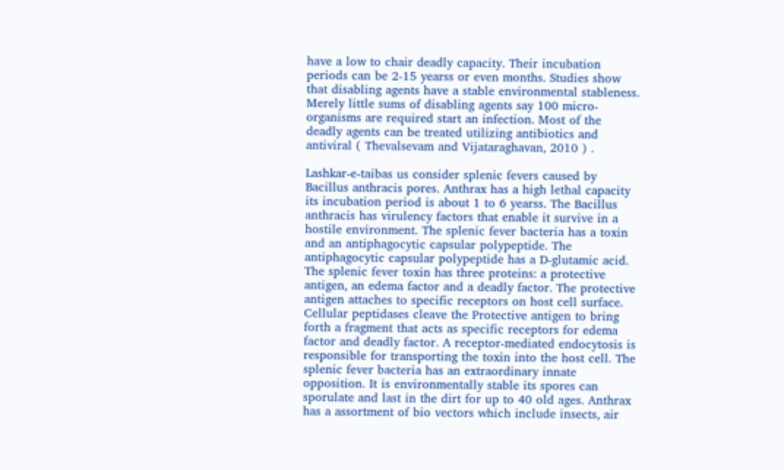have a low to chair deadly capacity. Their incubation periods can be 2-15 yearss or even months. Studies show that disabling agents have a stable environmental stableness. Merely little sums of disabling agents say 100 micro-organisms are required start an infection. Most of the deadly agents can be treated utilizing antibiotics and antiviral ( Thevalsevam and Vijataraghavan, 2010 ) .

Lashkar-e-taibas us consider splenic fevers caused by Bacillus anthracis pores. Anthrax has a high lethal capacity its incubation period is about 1 to 6 yearss. The Bacillus anthracis has virulency factors that enable it survive in a hostile environment. The splenic fever bacteria has a toxin and an antiphagocytic capsular polypeptide. The antiphagocytic capsular polypeptide has a D-glutamic acid. The splenic fever toxin has three proteins: a protective antigen, an edema factor and a deadly factor. The protective antigen attaches to specific receptors on host cell surface. Cellular peptidases cleave the Protective antigen to bring forth a fragment that acts as specific receptors for edema factor and deadly factor. A receptor-mediated endocytosis is responsible for transporting the toxin into the host cell. The splenic fever bacteria has an extraordinary innate opposition. It is environmentally stable its spores can sporulate and last in the dirt for up to 40 old ages. Anthrax has a assortment of bio vectors which include insects, air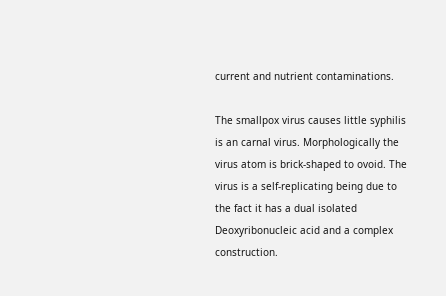current and nutrient contaminations.

The smallpox virus causes little syphilis is an carnal virus. Morphologically the virus atom is brick-shaped to ovoid. The virus is a self-replicating being due to the fact it has a dual isolated Deoxyribonucleic acid and a complex construction.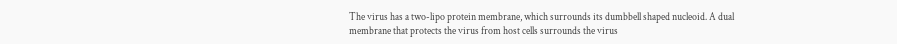The virus has a two-lipo protein membrane, which surrounds its dumbbell shaped nucleoid. A dual membrane that protects the virus from host cells surrounds the virus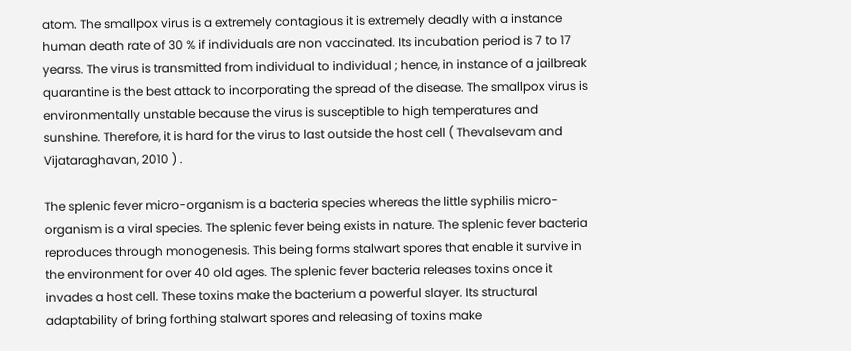atom. The smallpox virus is a extremely contagious it is extremely deadly with a instance human death rate of 30 % if individuals are non vaccinated. Its incubation period is 7 to 17 yearss. The virus is transmitted from individual to individual ; hence, in instance of a jailbreak quarantine is the best attack to incorporating the spread of the disease. The smallpox virus is environmentally unstable because the virus is susceptible to high temperatures and sunshine. Therefore, it is hard for the virus to last outside the host cell ( Thevalsevam and Vijataraghavan, 2010 ) .

The splenic fever micro-organism is a bacteria species whereas the little syphilis micro-organism is a viral species. The splenic fever being exists in nature. The splenic fever bacteria reproduces through monogenesis. This being forms stalwart spores that enable it survive in the environment for over 40 old ages. The splenic fever bacteria releases toxins once it invades a host cell. These toxins make the bacterium a powerful slayer. Its structural adaptability of bring forthing stalwart spores and releasing of toxins make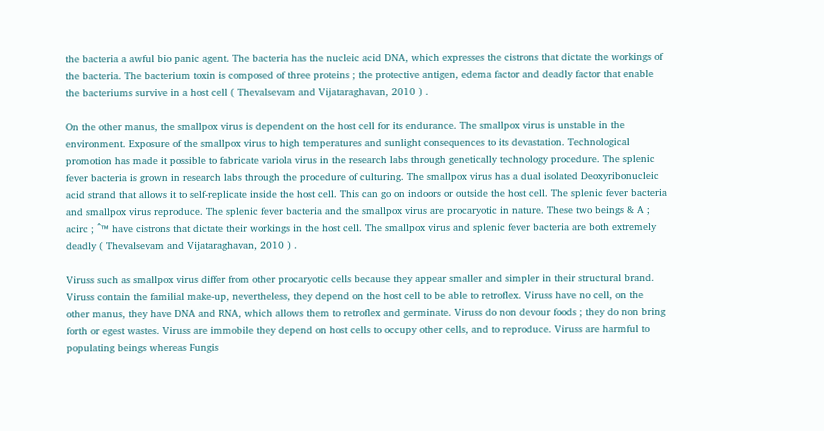the bacteria a awful bio panic agent. The bacteria has the nucleic acid DNA, which expresses the cistrons that dictate the workings of the bacteria. The bacterium toxin is composed of three proteins ; the protective antigen, edema factor and deadly factor that enable the bacteriums survive in a host cell ( Thevalsevam and Vijataraghavan, 2010 ) .

On the other manus, the smallpox virus is dependent on the host cell for its endurance. The smallpox virus is unstable in the environment. Exposure of the smallpox virus to high temperatures and sunlight consequences to its devastation. Technological promotion has made it possible to fabricate variola virus in the research labs through genetically technology procedure. The splenic fever bacteria is grown in research labs through the procedure of culturing. The smallpox virus has a dual isolated Deoxyribonucleic acid strand that allows it to self-replicate inside the host cell. This can go on indoors or outside the host cell. The splenic fever bacteria and smallpox virus reproduce. The splenic fever bacteria and the smallpox virus are procaryotic in nature. These two beings & A ; acirc ; ˆ™ have cistrons that dictate their workings in the host cell. The smallpox virus and splenic fever bacteria are both extremely deadly ( Thevalsevam and Vijataraghavan, 2010 ) .

Viruss such as smallpox virus differ from other procaryotic cells because they appear smaller and simpler in their structural brand. Viruss contain the familial make-up, nevertheless, they depend on the host cell to be able to retroflex. Viruss have no cell, on the other manus, they have DNA and RNA, which allows them to retroflex and germinate. Viruss do non devour foods ; they do non bring forth or egest wastes. Viruss are immobile they depend on host cells to occupy other cells, and to reproduce. Viruss are harmful to populating beings whereas Fungis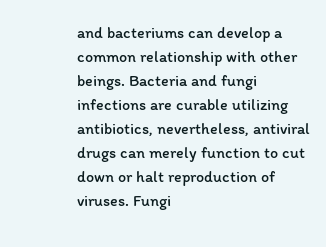and bacteriums can develop a common relationship with other beings. Bacteria and fungi infections are curable utilizing antibiotics, nevertheless, antiviral drugs can merely function to cut down or halt reproduction of viruses. Fungi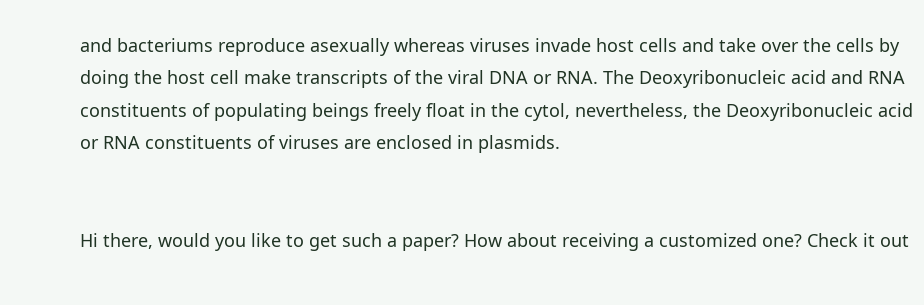and bacteriums reproduce asexually whereas viruses invade host cells and take over the cells by doing the host cell make transcripts of the viral DNA or RNA. The Deoxyribonucleic acid and RNA constituents of populating beings freely float in the cytol, nevertheless, the Deoxyribonucleic acid or RNA constituents of viruses are enclosed in plasmids.


Hi there, would you like to get such a paper? How about receiving a customized one? Check it out